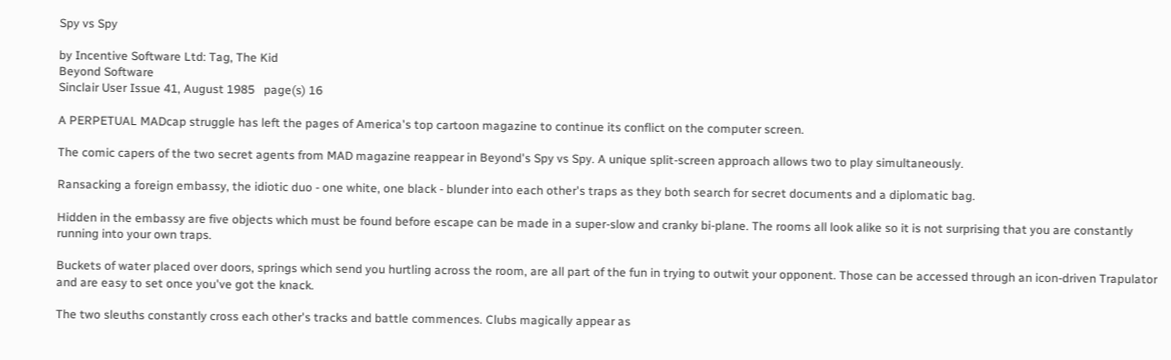Spy vs Spy

by Incentive Software Ltd: Tag, The Kid
Beyond Software
Sinclair User Issue 41, August 1985   page(s) 16

A PERPETUAL MADcap struggle has left the pages of America's top cartoon magazine to continue its conflict on the computer screen.

The comic capers of the two secret agents from MAD magazine reappear in Beyond's Spy vs Spy. A unique split-screen approach allows two to play simultaneously.

Ransacking a foreign embassy, the idiotic duo - one white, one black - blunder into each other's traps as they both search for secret documents and a diplomatic bag.

Hidden in the embassy are five objects which must be found before escape can be made in a super-slow and cranky bi-plane. The rooms all look alike so it is not surprising that you are constantly running into your own traps.

Buckets of water placed over doors, springs which send you hurtling across the room, are all part of the fun in trying to outwit your opponent. Those can be accessed through an icon-driven Trapulator and are easy to set once you've got the knack.

The two sleuths constantly cross each other's tracks and battle commences. Clubs magically appear as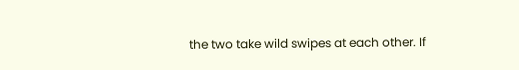the two take wild swipes at each other. If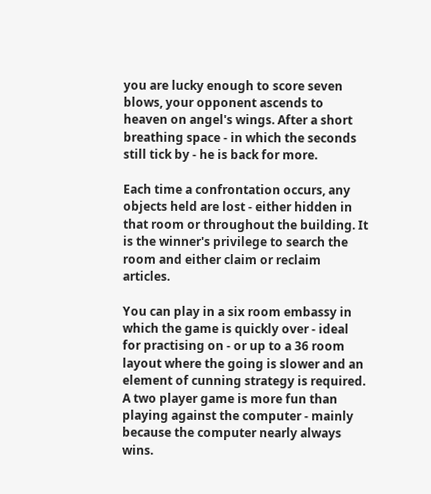you are lucky enough to score seven blows, your opponent ascends to heaven on angel's wings. After a short breathing space - in which the seconds still tick by - he is back for more.

Each time a confrontation occurs, any objects held are lost - either hidden in that room or throughout the building. It is the winner's privilege to search the room and either claim or reclaim articles.

You can play in a six room embassy in which the game is quickly over - ideal for practising on - or up to a 36 room layout where the going is slower and an element of cunning strategy is required. A two player game is more fun than playing against the computer - mainly because the computer nearly always wins.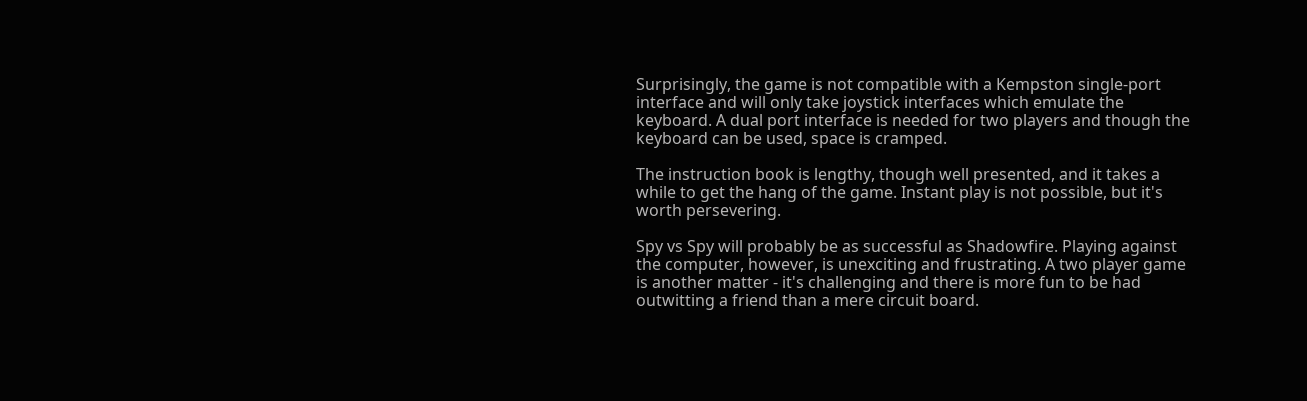Surprisingly, the game is not compatible with a Kempston single-port interface and will only take joystick interfaces which emulate the keyboard. A dual port interface is needed for two players and though the keyboard can be used, space is cramped.

The instruction book is lengthy, though well presented, and it takes a while to get the hang of the game. Instant play is not possible, but it's worth persevering.

Spy vs Spy will probably be as successful as Shadowfire. Playing against the computer, however, is unexciting and frustrating. A two player game is another matter - it's challenging and there is more fun to be had outwitting a friend than a mere circuit board.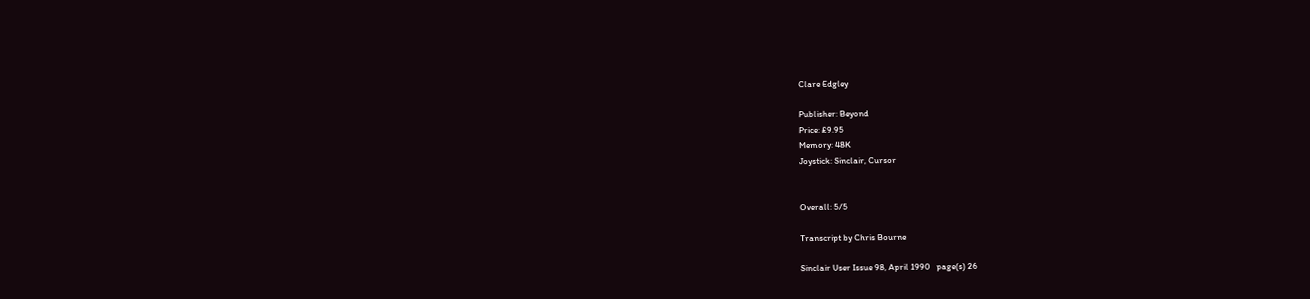Clare Edgley

Publisher: Beyond
Price: £9.95
Memory: 48K
Joystick: Sinclair, Cursor


Overall: 5/5

Transcript by Chris Bourne

Sinclair User Issue 98, April 1990   page(s) 26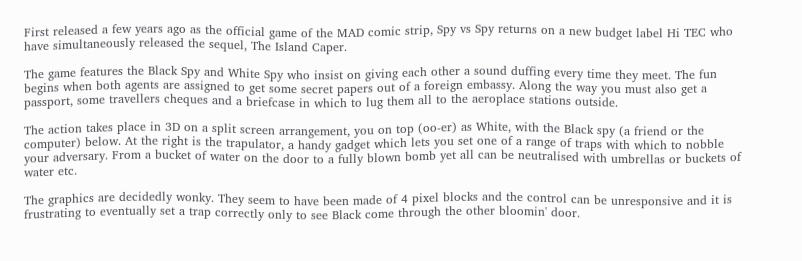First released a few years ago as the official game of the MAD comic strip, Spy vs Spy returns on a new budget label Hi TEC who have simultaneously released the sequel, The Island Caper.

The game features the Black Spy and White Spy who insist on giving each other a sound duffing every time they meet. The fun begins when both agents are assigned to get some secret papers out of a foreign embassy. Along the way you must also get a passport, some travellers cheques and a briefcase in which to lug them all to the aeroplace stations outside.

The action takes place in 3D on a split screen arrangement, you on top (oo-er) as White, with the Black spy (a friend or the computer) below. At the right is the trapulator, a handy gadget which lets you set one of a range of traps with which to nobble your adversary. From a bucket of water on the door to a fully blown bomb yet all can be neutralised with umbrellas or buckets of water etc.

The graphics are decidedly wonky. They seem to have been made of 4 pixel blocks and the control can be unresponsive and it is frustrating to eventually set a trap correctly only to see Black come through the other bloomin' door.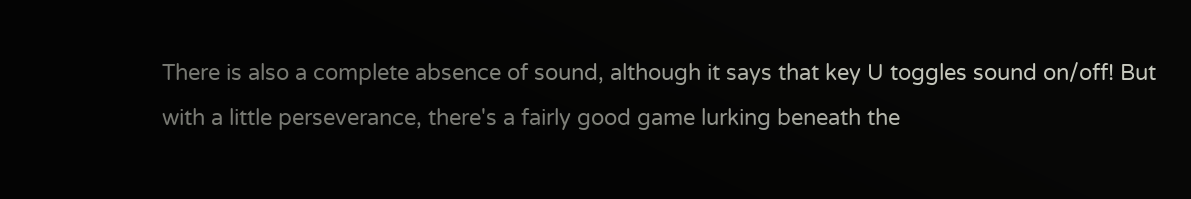There is also a complete absence of sound, although it says that key U toggles sound on/off! But with a little perseverance, there's a fairly good game lurking beneath the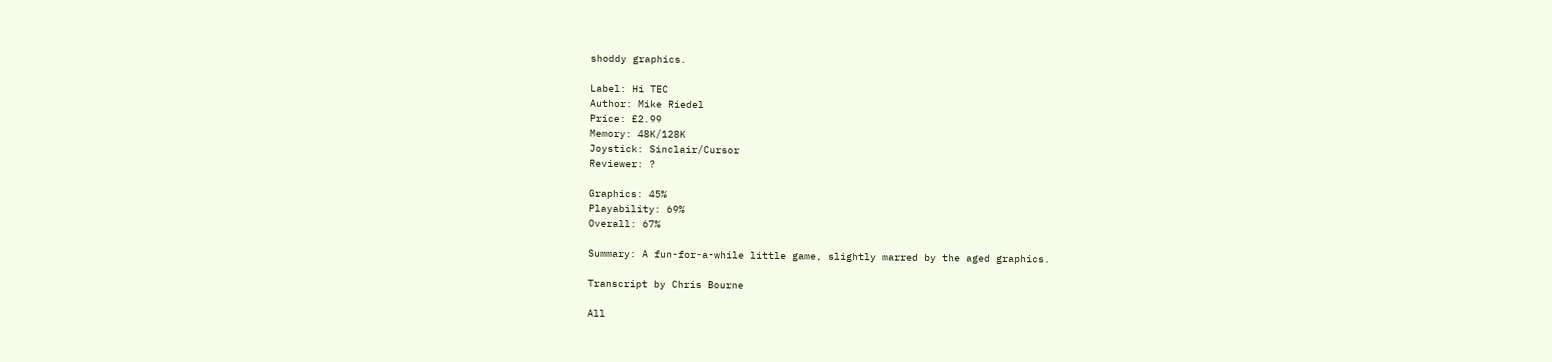shoddy graphics.

Label: Hi TEC
Author: Mike Riedel
Price: £2.99
Memory: 48K/128K
Joystick: Sinclair/Cursor
Reviewer: ?

Graphics: 45%
Playability: 69%
Overall: 67%

Summary: A fun-for-a-while little game, slightly marred by the aged graphics.

Transcript by Chris Bourne

All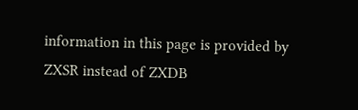information in this page is provided by ZXSR instead of ZXDB